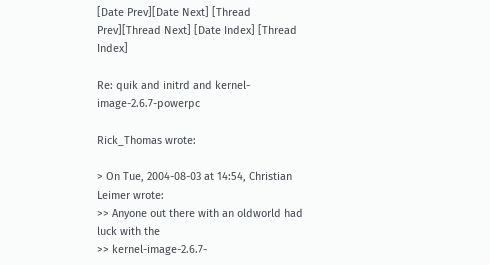[Date Prev][Date Next] [Thread Prev][Thread Next] [Date Index] [Thread Index]

Re: quik and initrd and kernel-image-2.6.7-powerpc

Rick_Thomas wrote:

> On Tue, 2004-08-03 at 14:54, Christian Leimer wrote:
>> Anyone out there with an oldworld had luck with the
>> kernel-image-2.6.7-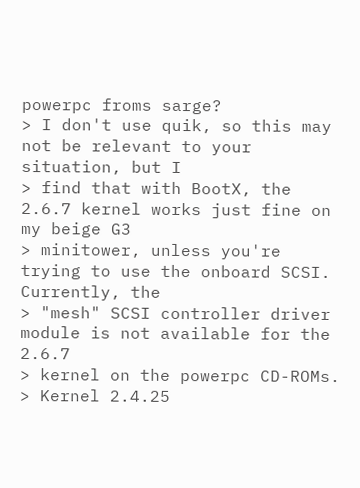powerpc froms sarge?
> I don't use quik, so this may not be relevant to your situation, but I
> find that with BootX, the 2.6.7 kernel works just fine on my beige G3
> minitower, unless you're trying to use the onboard SCSI.  Currently, the
> "mesh" SCSI controller driver module is not available for the 2.6.7
> kernel on the powerpc CD-ROMs.
> Kernel 2.4.25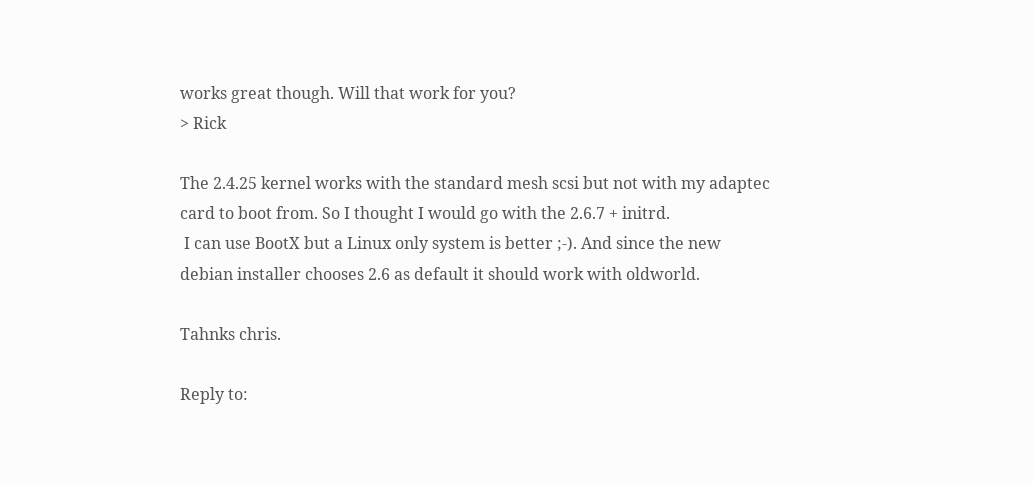works great though. Will that work for you?
> Rick

The 2.4.25 kernel works with the standard mesh scsi but not with my adaptec
card to boot from. So I thought I would go with the 2.6.7 + initrd.
 I can use BootX but a Linux only system is better ;-). And since the new
debian installer chooses 2.6 as default it should work with oldworld.

Tahnks chris.

Reply to: